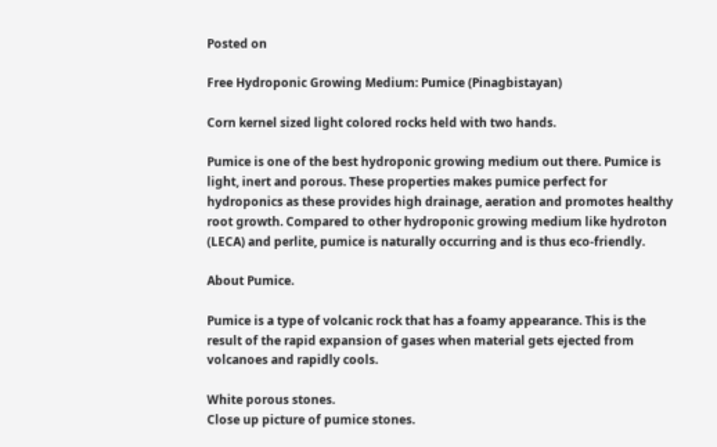Posted on

Free Hydroponic Growing Medium: Pumice (Pinagbistayan)

Corn kernel sized light colored rocks held with two hands.

Pumice is one of the best hydroponic growing medium out there. Pumice is light, inert and porous. These properties makes pumice perfect for hydroponics as these provides high drainage, aeration and promotes healthy root growth. Compared to other hydroponic growing medium like hydroton (LECA) and perlite, pumice is naturally occurring and is thus eco-friendly.

About Pumice.

Pumice is a type of volcanic rock that has a foamy appearance. This is the result of the rapid expansion of gases when material gets ejected from volcanoes and rapidly cools.

White porous stones.
Close up picture of pumice stones.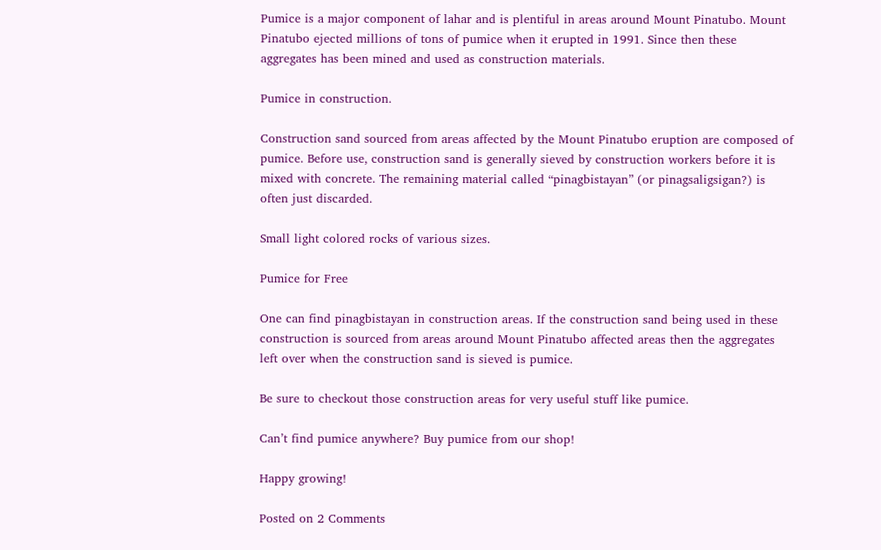Pumice is a major component of lahar and is plentiful in areas around Mount Pinatubo. Mount Pinatubo ejected millions of tons of pumice when it erupted in 1991. Since then these aggregates has been mined and used as construction materials.

Pumice in construction.

Construction sand sourced from areas affected by the Mount Pinatubo eruption are composed of pumice. Before use, construction sand is generally sieved by construction workers before it is mixed with concrete. The remaining material called “pinagbistayan” (or pinagsaligsigan?) is often just discarded.

Small light colored rocks of various sizes.

Pumice for Free

One can find pinagbistayan in construction areas. If the construction sand being used in these construction is sourced from areas around Mount Pinatubo affected areas then the aggregates left over when the construction sand is sieved is pumice.

Be sure to checkout those construction areas for very useful stuff like pumice.

Can’t find pumice anywhere? Buy pumice from our shop!

Happy growing!

Posted on 2 Comments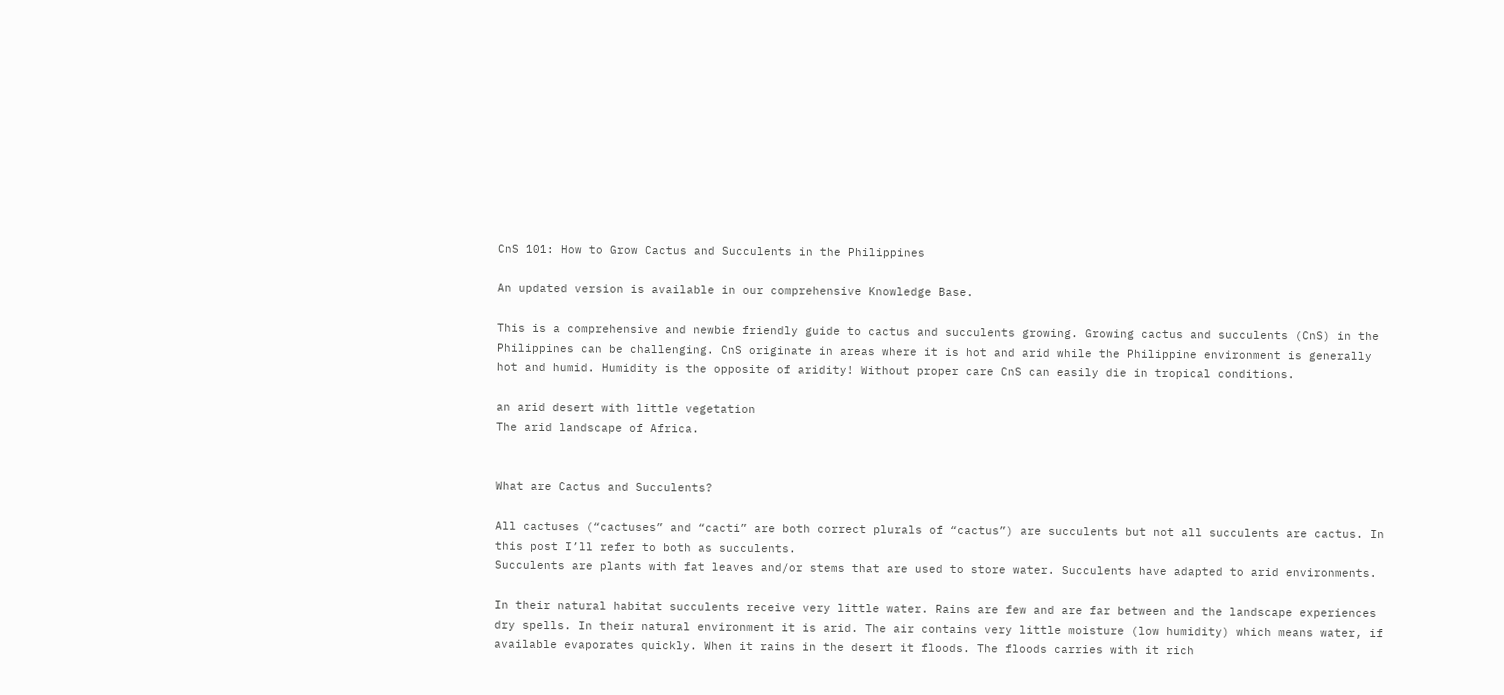CnS 101: How to Grow Cactus and Succulents in the Philippines

An updated version is available in our comprehensive Knowledge Base.

This is a comprehensive and newbie friendly guide to cactus and succulents growing. Growing cactus and succulents (CnS) in the Philippines can be challenging. CnS originate in areas where it is hot and arid while the Philippine environment is generally hot and humid. Humidity is the opposite of aridity! Without proper care CnS can easily die in tropical conditions.

an arid desert with little vegetation
The arid landscape of Africa.


What are Cactus and Succulents?

All cactuses (“cactuses” and “cacti” are both correct plurals of “cactus”) are succulents but not all succulents are cactus. In this post I’ll refer to both as succulents.
Succulents are plants with fat leaves and/or stems that are used to store water. Succulents have adapted to arid environments.

In their natural habitat succulents receive very little water. Rains are few and are far between and the landscape experiences dry spells. In their natural environment it is arid. The air contains very little moisture (low humidity) which means water, if available evaporates quickly. When it rains in the desert it floods. The floods carries with it rich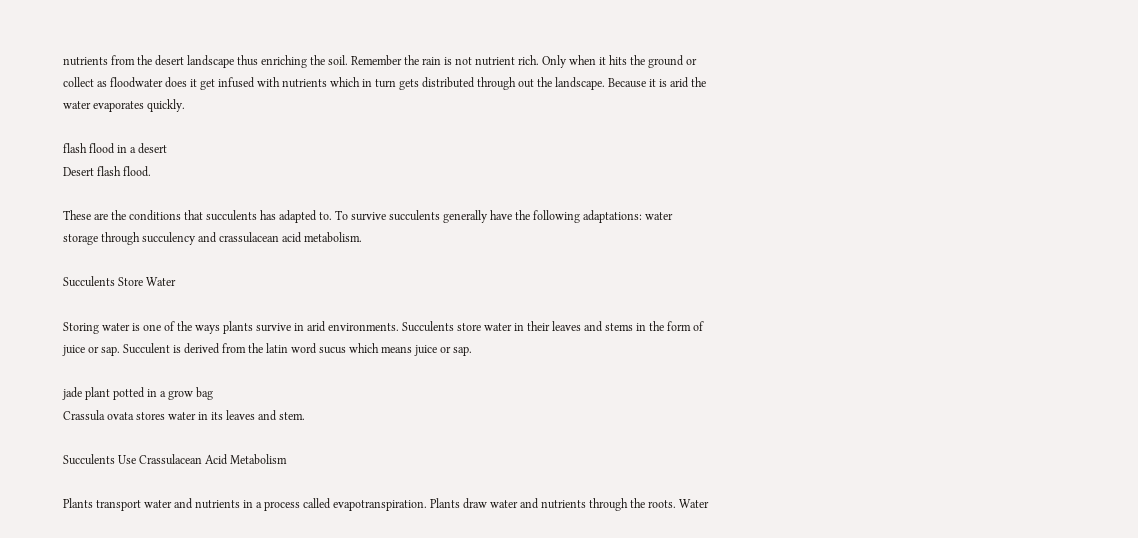nutrients from the desert landscape thus enriching the soil. Remember the rain is not nutrient rich. Only when it hits the ground or collect as floodwater does it get infused with nutrients which in turn gets distributed through out the landscape. Because it is arid the water evaporates quickly.

flash flood in a desert
Desert flash flood.

These are the conditions that succulents has adapted to. To survive succulents generally have the following adaptations: water storage through succulency and crassulacean acid metabolism.

Succulents Store Water

Storing water is one of the ways plants survive in arid environments. Succulents store water in their leaves and stems in the form of juice or sap. Succulent is derived from the latin word sucus which means juice or sap.

jade plant potted in a grow bag
Crassula ovata stores water in its leaves and stem.

Succulents Use Crassulacean Acid Metabolism

Plants transport water and nutrients in a process called evapotranspiration. Plants draw water and nutrients through the roots. Water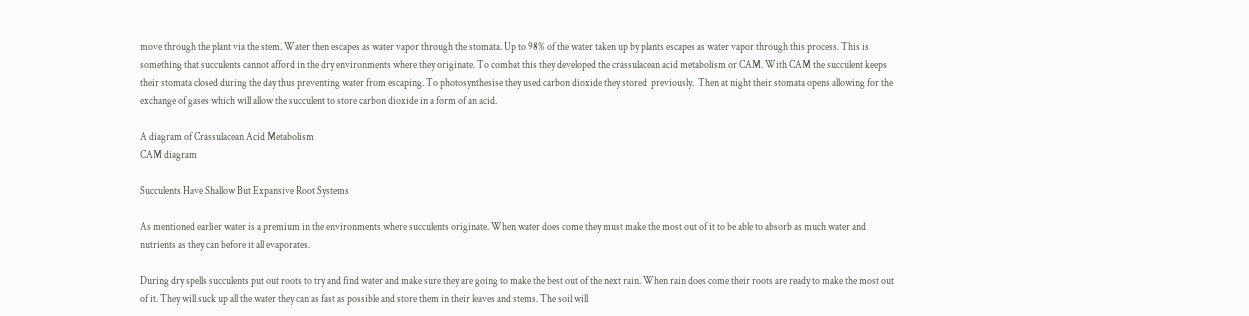move through the plant via the stem. Water then escapes as water vapor through the stomata. Up to 98% of the water taken up by plants escapes as water vapor through this process. This is something that succulents cannot afford in the dry environments where they originate. To combat this they developed the crassulacean acid metabolism or CAM. With CAM the succulent keeps their stomata closed during the day thus preventing water from escaping. To photosynthesise they used carbon dioxide they stored  previously.  Then at night their stomata opens allowing for the exchange of gases which will allow the succulent to store carbon dioxide in a form of an acid.

A diagram of Crassulacean Acid Metabolism
CAM diagram

Succulents Have Shallow But Expansive Root Systems

As mentioned earlier water is a premium in the environments where succulents originate. When water does come they must make the most out of it to be able to absorb as much water and nutrients as they can before it all evaporates.

During dry spells succulents put out roots to try and find water and make sure they are going to make the best out of the next rain. When rain does come their roots are ready to make the most out of it. They will suck up all the water they can as fast as possible and store them in their leaves and stems. The soil will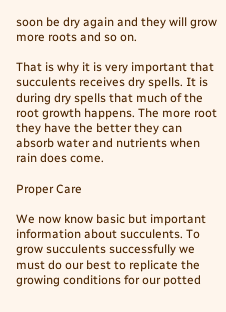soon be dry again and they will grow more roots and so on.

That is why it is very important that succulents receives dry spells. It is during dry spells that much of the root growth happens. The more root they have the better they can absorb water and nutrients when rain does come.

Proper Care

We now know basic but important information about succulents. To grow succulents successfully we must do our best to replicate the growing conditions for our potted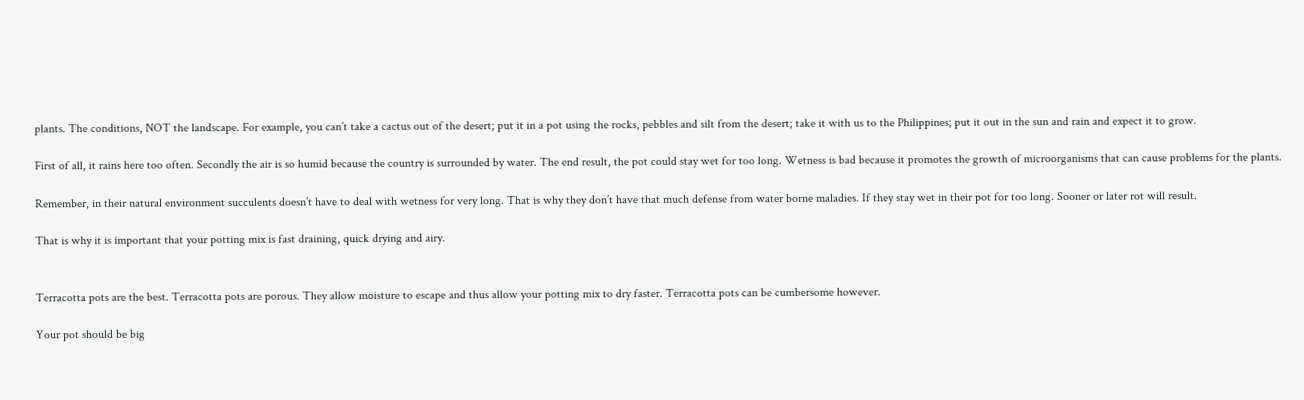plants. The conditions, NOT the landscape. For example, you can’t take a cactus out of the desert; put it in a pot using the rocks, pebbles and silt from the desert; take it with us to the Philippines; put it out in the sun and rain and expect it to grow.

First of all, it rains here too often. Secondly the air is so humid because the country is surrounded by water. The end result, the pot could stay wet for too long. Wetness is bad because it promotes the growth of microorganisms that can cause problems for the plants.

Remember, in their natural environment succulents doesn’t have to deal with wetness for very long. That is why they don’t have that much defense from water borne maladies. If they stay wet in their pot for too long. Sooner or later rot will result.

That is why it is important that your potting mix is fast draining, quick drying and airy.


Terracotta pots are the best. Terracotta pots are porous. They allow moisture to escape and thus allow your potting mix to dry faster. Terracotta pots can be cumbersome however.

Your pot should be big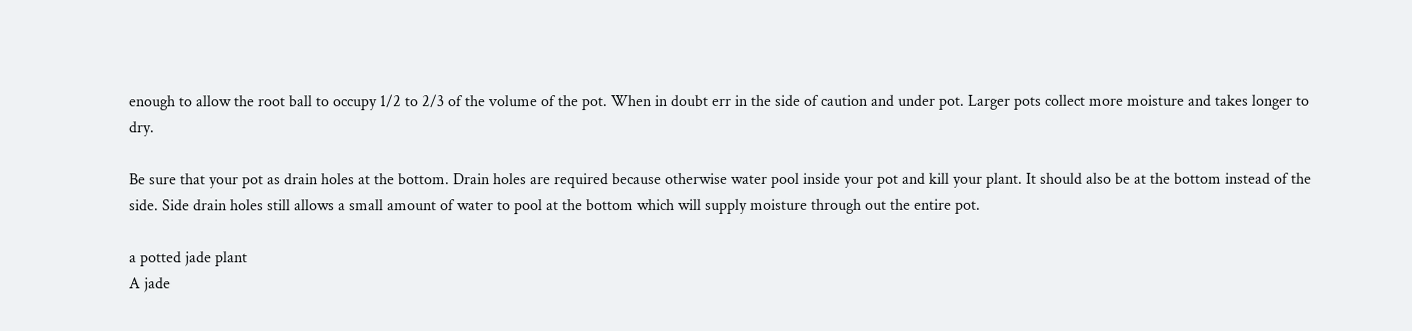enough to allow the root ball to occupy 1/2 to 2/3 of the volume of the pot. When in doubt err in the side of caution and under pot. Larger pots collect more moisture and takes longer to dry.

Be sure that your pot as drain holes at the bottom. Drain holes are required because otherwise water pool inside your pot and kill your plant. It should also be at the bottom instead of the side. Side drain holes still allows a small amount of water to pool at the bottom which will supply moisture through out the entire pot.

a potted jade plant
A jade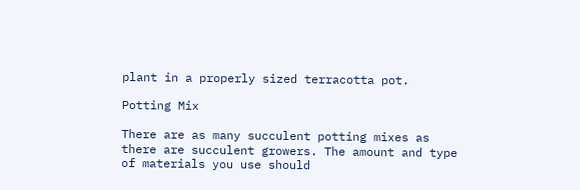plant in a properly sized terracotta pot.

Potting Mix

There are as many succulent potting mixes as there are succulent growers. The amount and type of materials you use should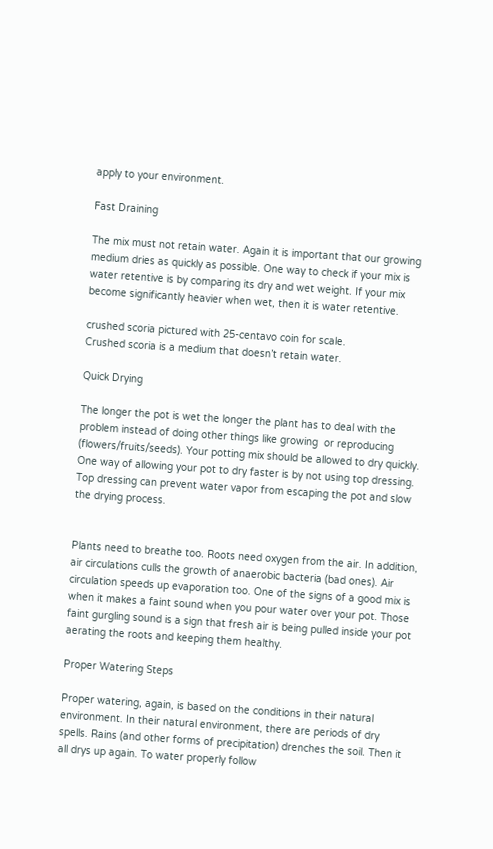apply to your environment.

Fast Draining

The mix must not retain water. Again it is important that our growing medium dries as quickly as possible. One way to check if your mix is water retentive is by comparing its dry and wet weight. If your mix become significantly heavier when wet, then it is water retentive.

crushed scoria pictured with 25-centavo coin for scale.
Crushed scoria is a medium that doesn’t retain water.

Quick Drying

The longer the pot is wet the longer the plant has to deal with the problem instead of doing other things like growing  or reproducing  (flowers/fruits/seeds). Your potting mix should be allowed to dry quickly. One way of allowing your pot to dry faster is by not using top dressing. Top dressing can prevent water vapor from escaping the pot and slow the drying process.


Plants need to breathe too. Roots need oxygen from the air. In addition, air circulations culls the growth of anaerobic bacteria (bad ones). Air circulation speeds up evaporation too. One of the signs of a good mix is when it makes a faint sound when you pour water over your pot. Those faint gurgling sound is a sign that fresh air is being pulled inside your pot aerating the roots and keeping them healthy.

Proper Watering Steps

Proper watering, again, is based on the conditions in their natural environment. In their natural environment, there are periods of dry spells. Rains (and other forms of precipitation) drenches the soil. Then it all drys up again. To water properly follow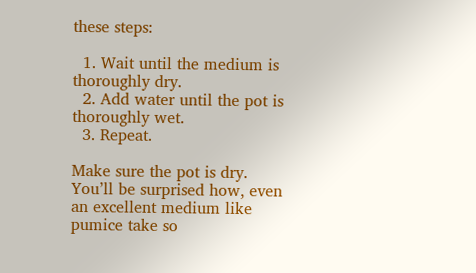these steps:

  1. Wait until the medium is thoroughly dry.
  2. Add water until the pot is thoroughly wet.
  3. Repeat.

Make sure the pot is dry. You’ll be surprised how, even an excellent medium like pumice take so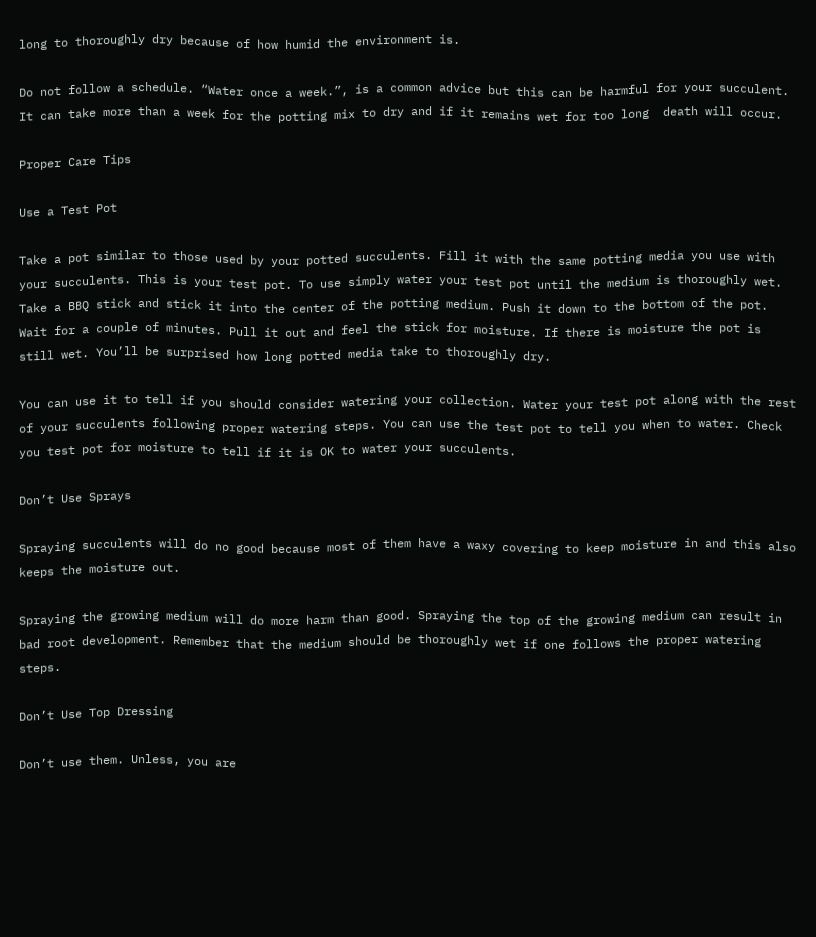long to thoroughly dry because of how humid the environment is.

Do not follow a schedule. “Water once a week.”, is a common advice but this can be harmful for your succulent. It can take more than a week for the potting mix to dry and if it remains wet for too long  death will occur.

Proper Care Tips

Use a Test Pot

Take a pot similar to those used by your potted succulents. Fill it with the same potting media you use with your succulents. This is your test pot. To use simply water your test pot until the medium is thoroughly wet. Take a BBQ stick and stick it into the center of the potting medium. Push it down to the bottom of the pot. Wait for a couple of minutes. Pull it out and feel the stick for moisture. If there is moisture the pot is still wet. You’ll be surprised how long potted media take to thoroughly dry.

You can use it to tell if you should consider watering your collection. Water your test pot along with the rest of your succulents following proper watering steps. You can use the test pot to tell you when to water. Check you test pot for moisture to tell if it is OK to water your succulents.

Don’t Use Sprays

Spraying succulents will do no good because most of them have a waxy covering to keep moisture in and this also keeps the moisture out.

Spraying the growing medium will do more harm than good. Spraying the top of the growing medium can result in bad root development. Remember that the medium should be thoroughly wet if one follows the proper watering steps.

Don’t Use Top Dressing

Don’t use them. Unless, you are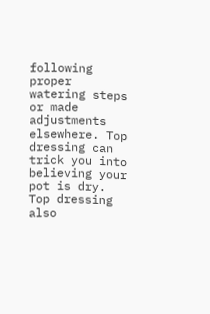following proper watering steps or made adjustments elsewhere. Top dressing can trick you into believing your pot is dry. Top dressing also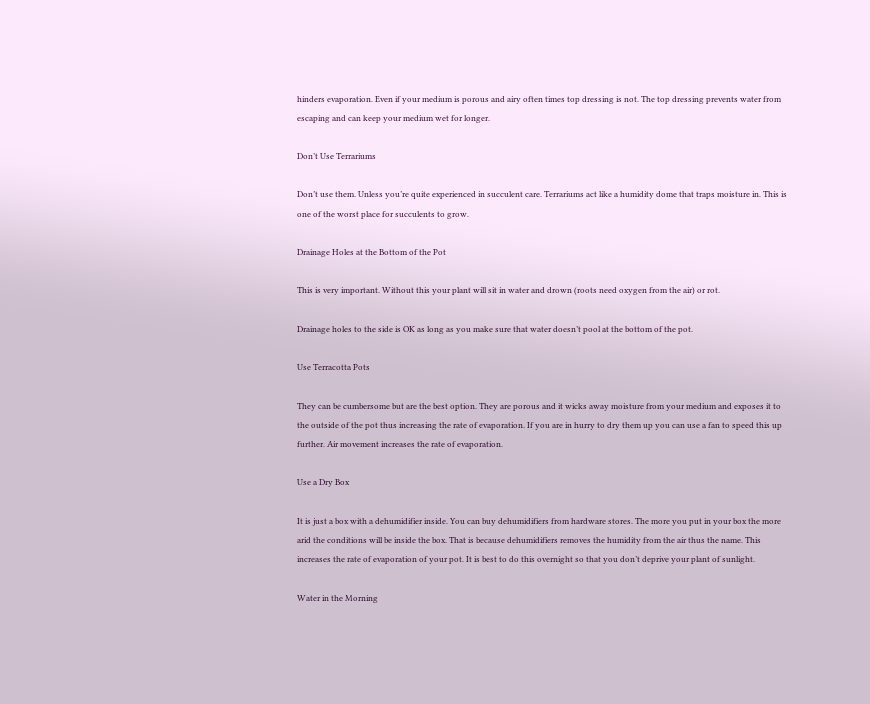hinders evaporation. Even if your medium is porous and airy often times top dressing is not. The top dressing prevents water from escaping and can keep your medium wet for longer.

Don’t Use Terrariums

Don’t use them. Unless you’re quite experienced in succulent care. Terrariums act like a humidity dome that traps moisture in. This is one of the worst place for succulents to grow.

Drainage Holes at the Bottom of the Pot

This is very important. Without this your plant will sit in water and drown (roots need oxygen from the air) or rot.

Drainage holes to the side is OK as long as you make sure that water doesn’t pool at the bottom of the pot.

Use Terracotta Pots

They can be cumbersome but are the best option. They are porous and it wicks away moisture from your medium and exposes it to the outside of the pot thus increasing the rate of evaporation. If you are in hurry to dry them up you can use a fan to speed this up further. Air movement increases the rate of evaporation.

Use a Dry Box

It is just a box with a dehumidifier inside. You can buy dehumidifiers from hardware stores. The more you put in your box the more arid the conditions will be inside the box. That is because dehumidifiers removes the humidity from the air thus the name. This increases the rate of evaporation of your pot. It is best to do this overnight so that you don’t deprive your plant of sunlight.

Water in the Morning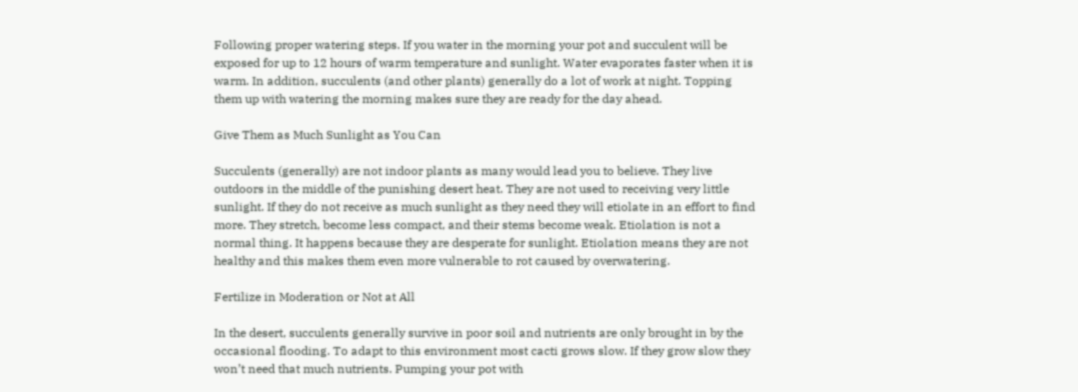Following proper watering steps. If you water in the morning your pot and succulent will be exposed for up to 12 hours of warm temperature and sunlight. Water evaporates faster when it is warm. In addition, succulents (and other plants) generally do a lot of work at night. Topping them up with watering the morning makes sure they are ready for the day ahead.

Give Them as Much Sunlight as You Can

Succulents (generally) are not indoor plants as many would lead you to believe. They live outdoors in the middle of the punishing desert heat. They are not used to receiving very little sunlight. If they do not receive as much sunlight as they need they will etiolate in an effort to find more. They stretch, become less compact, and their stems become weak. Etiolation is not a normal thing. It happens because they are desperate for sunlight. Etiolation means they are not healthy and this makes them even more vulnerable to rot caused by overwatering.

Fertilize in Moderation or Not at All

In the desert, succulents generally survive in poor soil and nutrients are only brought in by the occasional flooding. To adapt to this environment most cacti grows slow. If they grow slow they won’t need that much nutrients. Pumping your pot with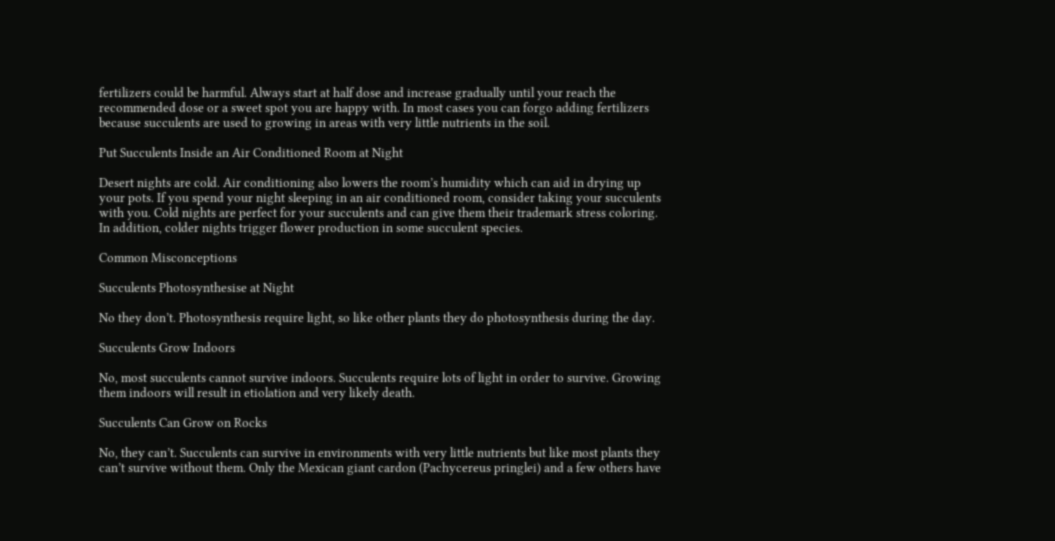fertilizers could be harmful. Always start at half dose and increase gradually until your reach the recommended dose or a sweet spot you are happy with. In most cases you can forgo adding fertilizers because succulents are used to growing in areas with very little nutrients in the soil.

Put Succulents Inside an Air Conditioned Room at Night

Desert nights are cold. Air conditioning also lowers the room’s humidity which can aid in drying up your pots. If you spend your night sleeping in an air conditioned room, consider taking your succulents with you. Cold nights are perfect for your succulents and can give them their trademark stress coloring. In addition, colder nights trigger flower production in some succulent species.

Common Misconceptions

Succulents Photosynthesise at Night

No they don’t. Photosynthesis require light, so like other plants they do photosynthesis during the day.

Succulents Grow Indoors

No, most succulents cannot survive indoors. Succulents require lots of light in order to survive. Growing them indoors will result in etiolation and very likely death.

Succulents Can Grow on Rocks

No, they can’t. Succulents can survive in environments with very little nutrients but like most plants they can’t survive without them. Only the Mexican giant cardon (Pachycereus pringlei) and a few others have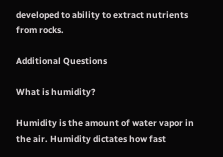developed to ability to extract nutrients from rocks.

Additional Questions

What is humidity?

Humidity is the amount of water vapor in the air. Humidity dictates how fast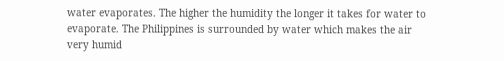water evaporates. The higher the humidity the longer it takes for water to evaporate. The Philippines is surrounded by water which makes the air very humid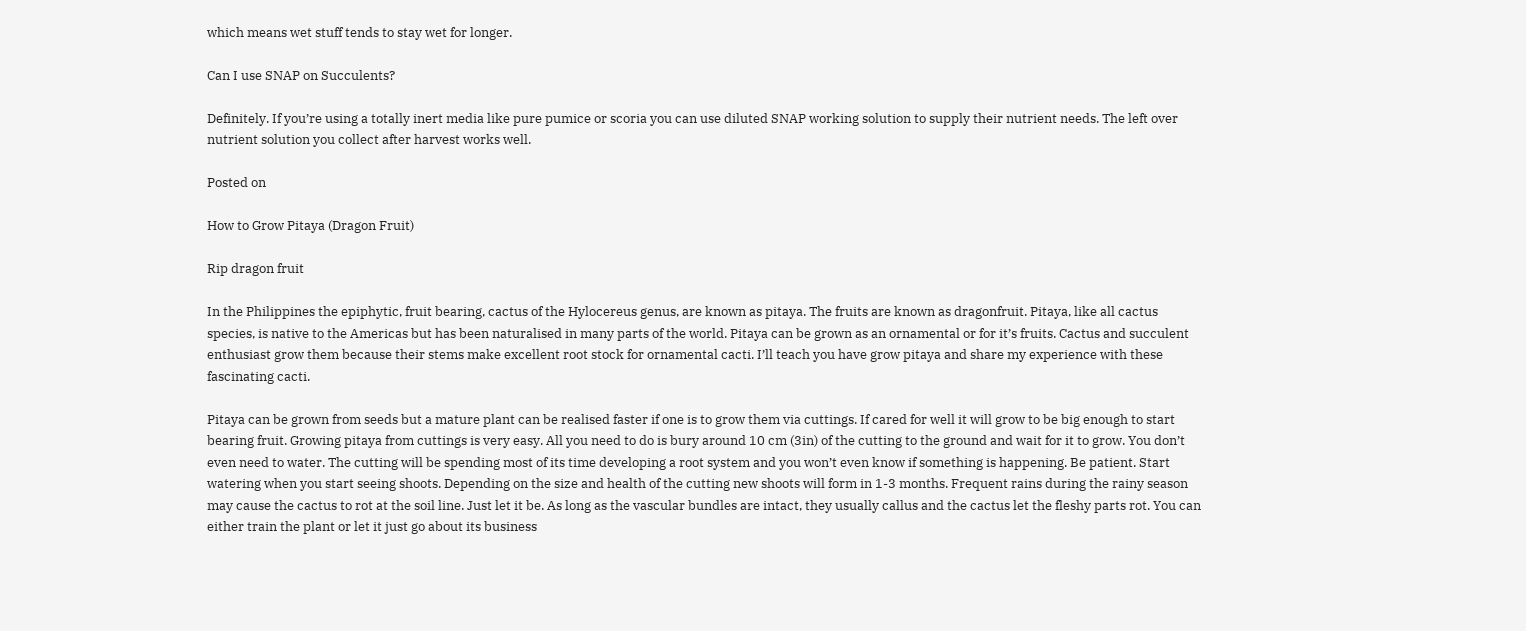which means wet stuff tends to stay wet for longer.

Can I use SNAP on Succulents?

Definitely. If you’re using a totally inert media like pure pumice or scoria you can use diluted SNAP working solution to supply their nutrient needs. The left over nutrient solution you collect after harvest works well.

Posted on

How to Grow Pitaya (Dragon Fruit)

Rip dragon fruit

In the Philippines the epiphytic, fruit bearing, cactus of the Hylocereus genus, are known as pitaya. The fruits are known as dragonfruit. Pitaya, like all cactus species, is native to the Americas but has been naturalised in many parts of the world. Pitaya can be grown as an ornamental or for it’s fruits. Cactus and succulent enthusiast grow them because their stems make excellent root stock for ornamental cacti. I’ll teach you have grow pitaya and share my experience with these fascinating cacti.

Pitaya can be grown from seeds but a mature plant can be realised faster if one is to grow them via cuttings. If cared for well it will grow to be big enough to start bearing fruit. Growing pitaya from cuttings is very easy. All you need to do is bury around 10 cm (3in) of the cutting to the ground and wait for it to grow. You don’t even need to water. The cutting will be spending most of its time developing a root system and you won’t even know if something is happening. Be patient. Start watering when you start seeing shoots. Depending on the size and health of the cutting new shoots will form in 1-3 months. Frequent rains during the rainy season may cause the cactus to rot at the soil line. Just let it be. As long as the vascular bundles are intact, they usually callus and the cactus let the fleshy parts rot. You can either train the plant or let it just go about its business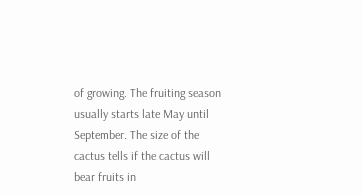of growing. The fruiting season usually starts late May until September. The size of the cactus tells if the cactus will bear fruits in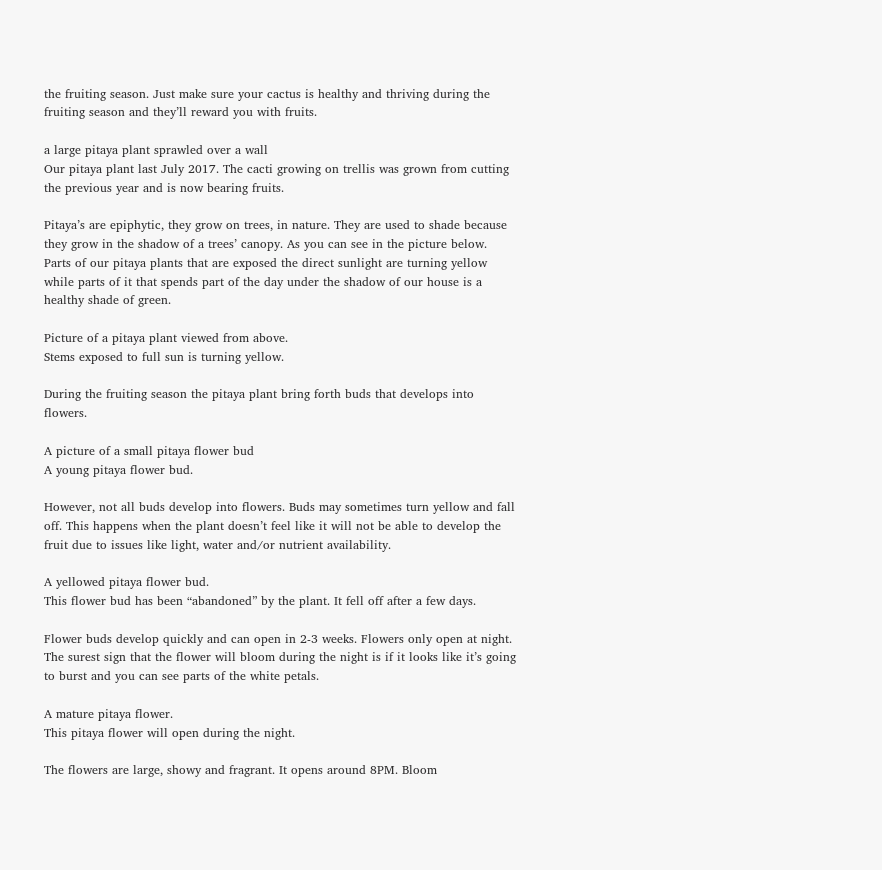the fruiting season. Just make sure your cactus is healthy and thriving during the fruiting season and they’ll reward you with fruits.

a large pitaya plant sprawled over a wall
Our pitaya plant last July 2017. The cacti growing on trellis was grown from cutting the previous year and is now bearing fruits.

Pitaya’s are epiphytic, they grow on trees, in nature. They are used to shade because they grow in the shadow of a trees’ canopy. As you can see in the picture below. Parts of our pitaya plants that are exposed the direct sunlight are turning yellow while parts of it that spends part of the day under the shadow of our house is a healthy shade of green.

Picture of a pitaya plant viewed from above.
Stems exposed to full sun is turning yellow.

During the fruiting season the pitaya plant bring forth buds that develops into flowers.

A picture of a small pitaya flower bud
A young pitaya flower bud.

However, not all buds develop into flowers. Buds may sometimes turn yellow and fall off. This happens when the plant doesn’t feel like it will not be able to develop the fruit due to issues like light, water and/or nutrient availability.

A yellowed pitaya flower bud.
This flower bud has been “abandoned” by the plant. It fell off after a few days.

Flower buds develop quickly and can open in 2-3 weeks. Flowers only open at night. The surest sign that the flower will bloom during the night is if it looks like it’s going to burst and you can see parts of the white petals.

A mature pitaya flower.
This pitaya flower will open during the night.

The flowers are large, showy and fragrant. It opens around 8PM. Bloom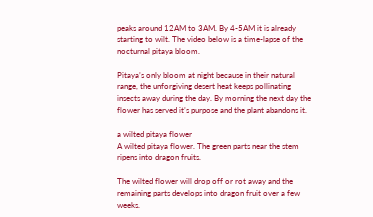peaks around 12AM to 3AM. By 4-5AM it is already starting to wilt. The video below is a time-lapse of the nocturnal pitaya bloom.

Pitaya’s only bloom at night because in their natural range, the unforgiving desert heat keeps pollinating insects away during the day. By morning the next day the flower has served it’s purpose and the plant abandons it.

a wilted pitaya flower
A wilted pitaya flower. The green parts near the stem ripens into dragon fruits.

The wilted flower will drop off or rot away and the remaining parts develops into dragon fruit over a few weeks.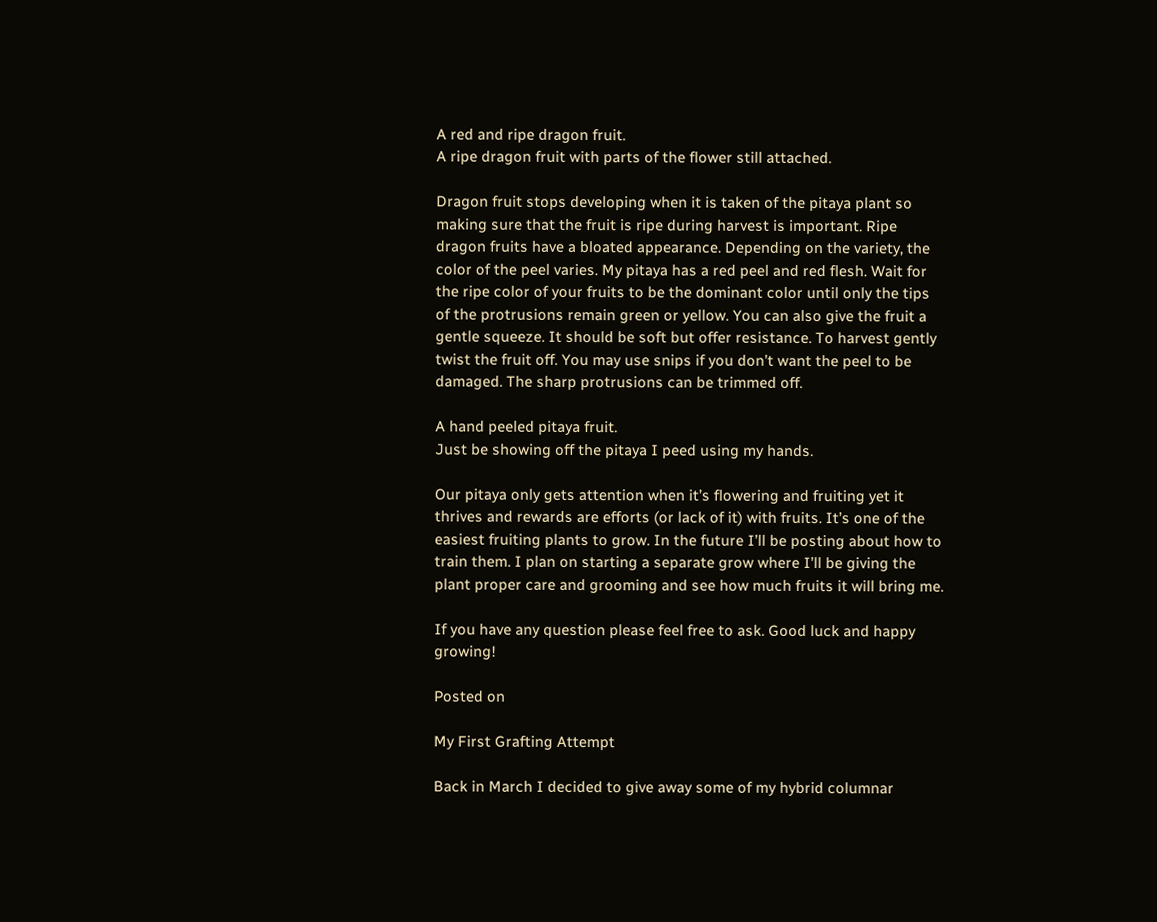A red and ripe dragon fruit.
A ripe dragon fruit with parts of the flower still attached.

Dragon fruit stops developing when it is taken of the pitaya plant so making sure that the fruit is ripe during harvest is important. Ripe dragon fruits have a bloated appearance. Depending on the variety, the color of the peel varies. My pitaya has a red peel and red flesh. Wait for the ripe color of your fruits to be the dominant color until only the tips of the protrusions remain green or yellow. You can also give the fruit a gentle squeeze. It should be soft but offer resistance. To harvest gently twist the fruit off. You may use snips if you don’t want the peel to be damaged. The sharp protrusions can be trimmed off.

A hand peeled pitaya fruit.
Just be showing off the pitaya I peed using my hands.

Our pitaya only gets attention when it’s flowering and fruiting yet it thrives and rewards are efforts (or lack of it) with fruits. It’s one of the easiest fruiting plants to grow. In the future I’ll be posting about how to train them. I plan on starting a separate grow where I’ll be giving the plant proper care and grooming and see how much fruits it will bring me.

If you have any question please feel free to ask. Good luck and happy growing!

Posted on

My First Grafting Attempt

Back in March I decided to give away some of my hybrid columnar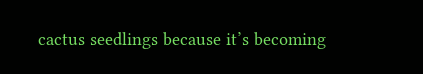cactus seedlings because it’s becoming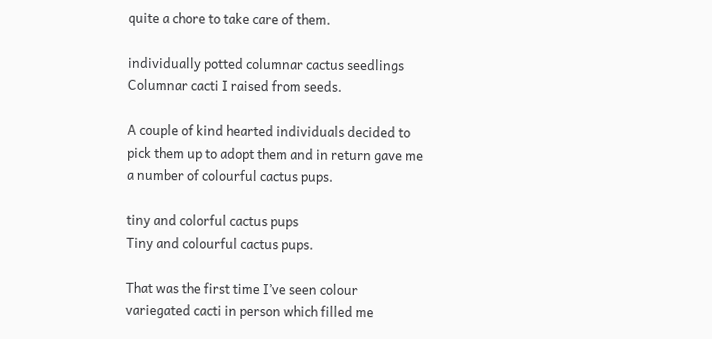quite a chore to take care of them.

individually potted columnar cactus seedlings
Columnar cacti I raised from seeds.

A couple of kind hearted individuals decided to pick them up to adopt them and in return gave me a number of colourful cactus pups.

tiny and colorful cactus pups
Tiny and colourful cactus pups.

That was the first time I’ve seen colour variegated cacti in person which filled me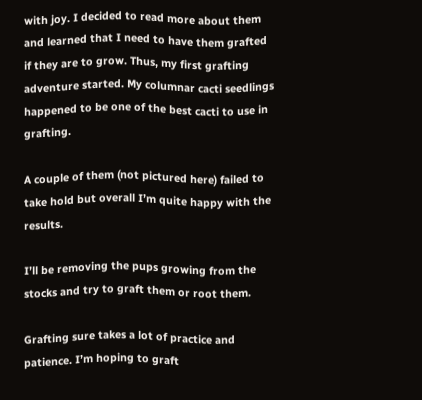with joy. I decided to read more about them and learned that I need to have them grafted if they are to grow. Thus, my first grafting adventure started. My columnar cacti seedlings happened to be one of the best cacti to use in grafting.

A couple of them (not pictured here) failed to take hold but overall I’m quite happy with the results.

I’ll be removing the pups growing from the stocks and try to graft them or root them.

Grafting sure takes a lot of practice and patience. I’m hoping to graft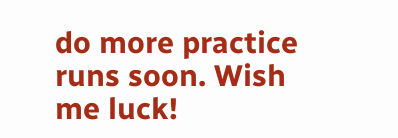do more practice runs soon. Wish me luck!